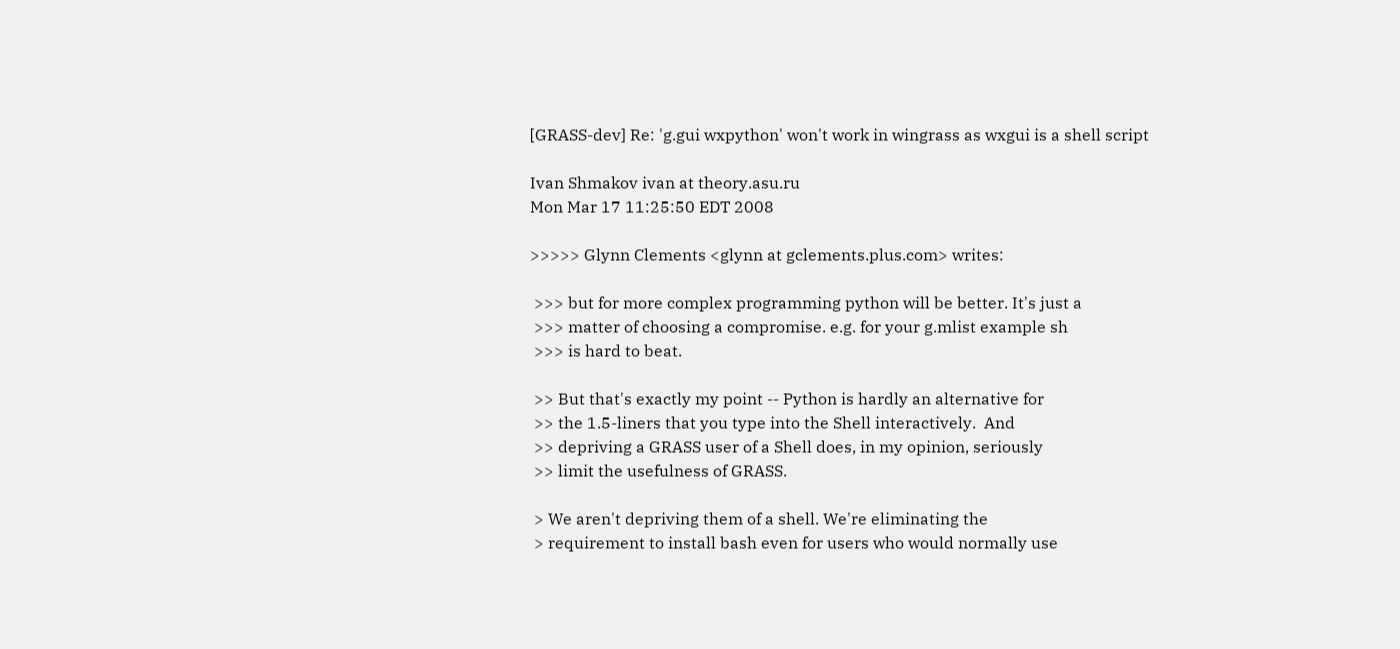[GRASS-dev] Re: 'g.gui wxpython' won't work in wingrass as wxgui is a shell script

Ivan Shmakov ivan at theory.asu.ru
Mon Mar 17 11:25:50 EDT 2008

>>>>> Glynn Clements <glynn at gclements.plus.com> writes:

 >>> but for more complex programming python will be better. It's just a
 >>> matter of choosing a compromise. e.g. for your g.mlist example sh
 >>> is hard to beat.

 >> But that's exactly my point -- Python is hardly an alternative for
 >> the 1.5-liners that you type into the Shell interactively.  And
 >> depriving a GRASS user of a Shell does, in my opinion, seriously
 >> limit the usefulness of GRASS.

 > We aren't depriving them of a shell. We're eliminating the
 > requirement to install bash even for users who would normally use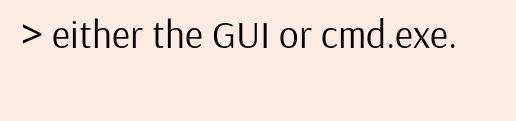> either the GUI or cmd.exe.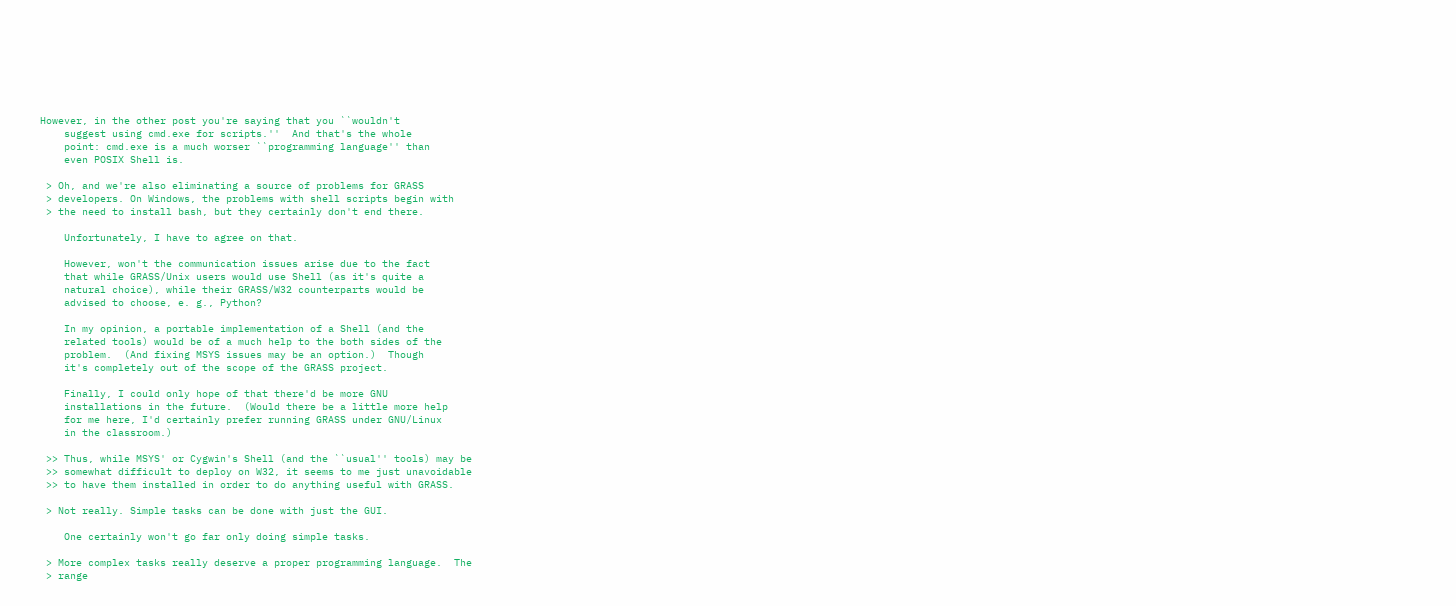However, in the other post you're saying that you ``wouldn't
    suggest using cmd.exe for scripts.''  And that's the whole
    point: cmd.exe is a much worser ``programming language'' than
    even POSIX Shell is.

 > Oh, and we're also eliminating a source of problems for GRASS
 > developers. On Windows, the problems with shell scripts begin with
 > the need to install bash, but they certainly don't end there.

    Unfortunately, I have to agree on that.

    However, won't the communication issues arise due to the fact
    that while GRASS/Unix users would use Shell (as it's quite a
    natural choice), while their GRASS/W32 counterparts would be
    advised to choose, e. g., Python?

    In my opinion, a portable implementation of a Shell (and the
    related tools) would be of a much help to the both sides of the
    problem.  (And fixing MSYS issues may be an option.)  Though
    it's completely out of the scope of the GRASS project.

    Finally, I could only hope of that there'd be more GNU
    installations in the future.  (Would there be a little more help
    for me here, I'd certainly prefer running GRASS under GNU/Linux
    in the classroom.)

 >> Thus, while MSYS' or Cygwin's Shell (and the ``usual'' tools) may be
 >> somewhat difficult to deploy on W32, it seems to me just unavoidable
 >> to have them installed in order to do anything useful with GRASS.

 > Not really. Simple tasks can be done with just the GUI.

    One certainly won't go far only doing simple tasks.

 > More complex tasks really deserve a proper programming language.  The
 > range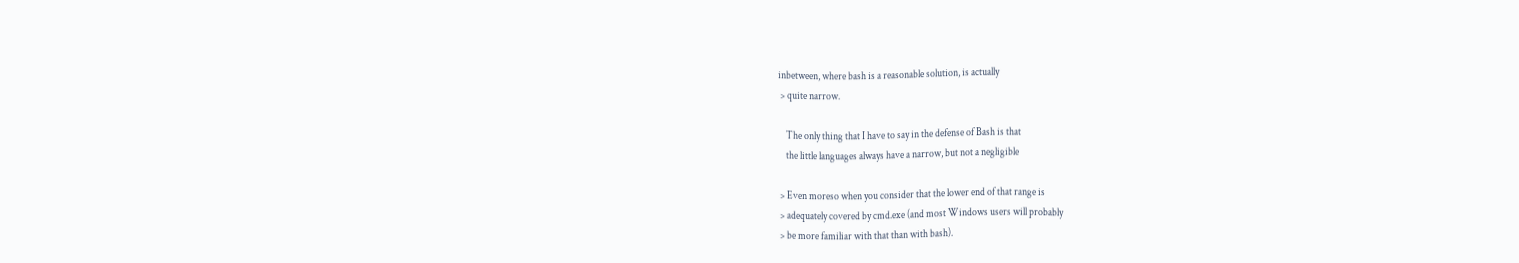inbetween, where bash is a reasonable solution, is actually
 > quite narrow.

    The only thing that I have to say in the defense of Bash is that
    the little languages always have a narrow, but not a negligible

 > Even moreso when you consider that the lower end of that range is
 > adequately covered by cmd.exe (and most Windows users will probably
 > be more familiar with that than with bash).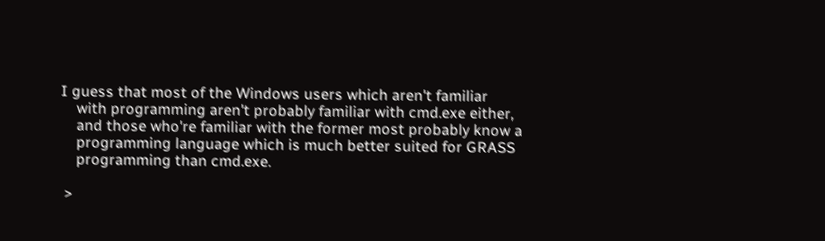I guess that most of the Windows users which aren't familiar
    with programming aren't probably familiar with cmd.exe either,
    and those who're familiar with the former most probably know a
    programming language which is much better suited for GRASS
    programming than cmd.exe.

 >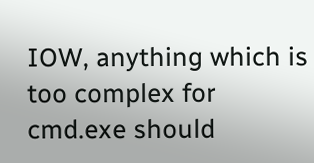IOW, anything which is too complex for cmd.exe should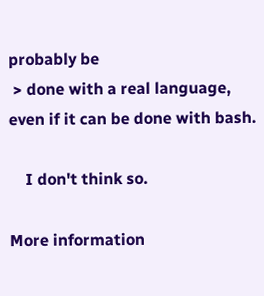probably be
 > done with a real language, even if it can be done with bash.

    I don't think so.

More information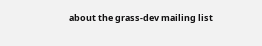about the grass-dev mailing list